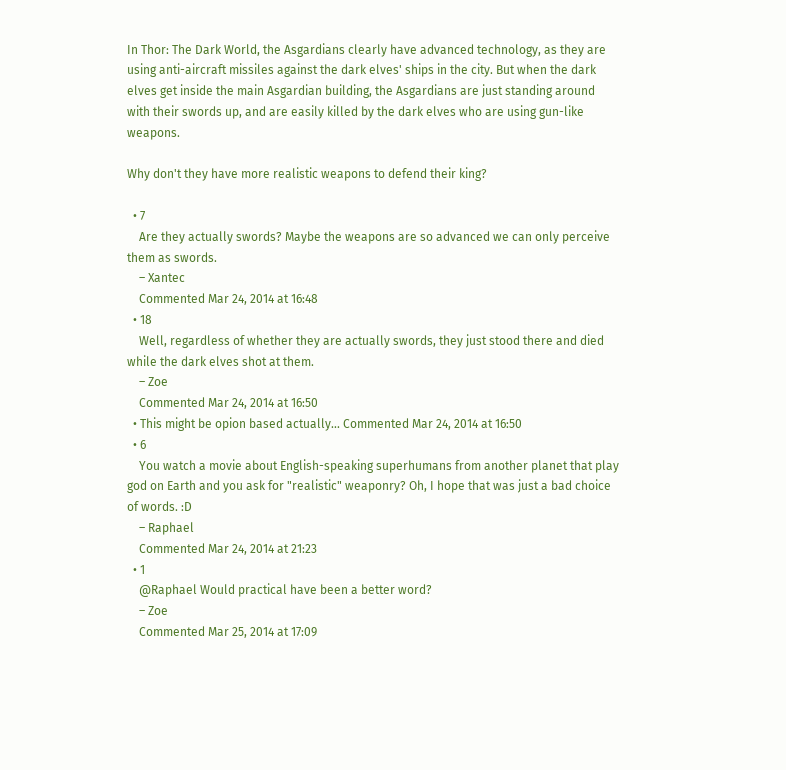In Thor: The Dark World, the Asgardians clearly have advanced technology, as they are using anti-aircraft missiles against the dark elves' ships in the city. But when the dark elves get inside the main Asgardian building, the Asgardians are just standing around with their swords up, and are easily killed by the dark elves who are using gun-like weapons.

Why don't they have more realistic weapons to defend their king?

  • 7
    Are they actually swords? Maybe the weapons are so advanced we can only perceive them as swords.
    – Xantec
    Commented Mar 24, 2014 at 16:48
  • 18
    Well, regardless of whether they are actually swords, they just stood there and died while the dark elves shot at them.
    – Zoe
    Commented Mar 24, 2014 at 16:50
  • This might be opion based actually... Commented Mar 24, 2014 at 16:50
  • 6
    You watch a movie about English-speaking superhumans from another planet that play god on Earth and you ask for "realistic" weaponry? Oh, I hope that was just a bad choice of words. :D
    – Raphael
    Commented Mar 24, 2014 at 21:23
  • 1
    @Raphael Would practical have been a better word?
    – Zoe
    Commented Mar 25, 2014 at 17:09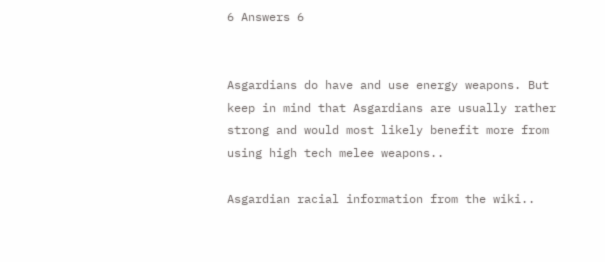6 Answers 6


Asgardians do have and use energy weapons. But keep in mind that Asgardians are usually rather strong and would most likely benefit more from using high tech melee weapons..

Asgardian racial information from the wiki..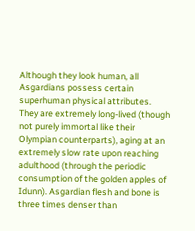Although they look human, all Asgardians possess certain superhuman physical attributes. They are extremely long-lived (though not purely immortal like their Olympian counterparts), aging at an extremely slow rate upon reaching adulthood (through the periodic consumption of the golden apples of Idunn). Asgardian flesh and bone is three times denser than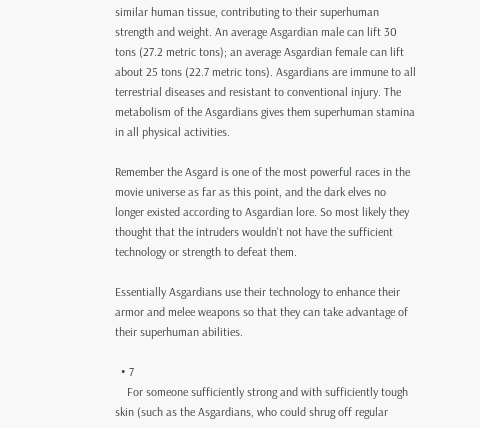similar human tissue, contributing to their superhuman strength and weight. An average Asgardian male can lift 30 tons (27.2 metric tons); an average Asgardian female can lift about 25 tons (22.7 metric tons). Asgardians are immune to all terrestrial diseases and resistant to conventional injury. The metabolism of the Asgardians gives them superhuman stamina in all physical activities.

Remember the Asgard is one of the most powerful races in the movie universe as far as this point, and the dark elves no longer existed according to Asgardian lore. So most likely they thought that the intruders wouldn't not have the sufficient technology or strength to defeat them.

Essentially Asgardians use their technology to enhance their armor and melee weapons so that they can take advantage of their superhuman abilities.

  • 7
    For someone sufficiently strong and with sufficiently tough skin (such as the Asgardians, who could shrug off regular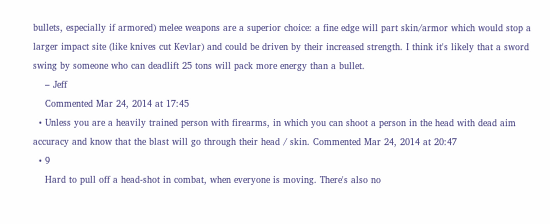bullets, especially if armored) melee weapons are a superior choice: a fine edge will part skin/armor which would stop a larger impact site (like knives cut Kevlar) and could be driven by their increased strength. I think it's likely that a sword swing by someone who can deadlift 25 tons will pack more energy than a bullet.
    – Jeff
    Commented Mar 24, 2014 at 17:45
  • Unless you are a heavily trained person with firearms, in which you can shoot a person in the head with dead aim accuracy and know that the blast will go through their head / skin. Commented Mar 24, 2014 at 20:47
  • 9
    Hard to pull off a head-shot in combat, when everyone is moving. There's also no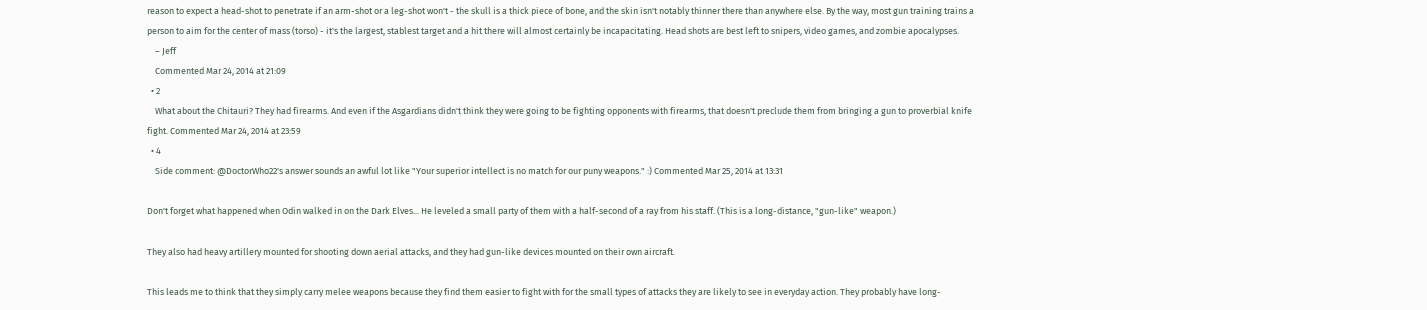reason to expect a head-shot to penetrate if an arm-shot or a leg-shot won't - the skull is a thick piece of bone, and the skin isn't notably thinner there than anywhere else. By the way, most gun training trains a person to aim for the center of mass (torso) - it's the largest, stablest target and a hit there will almost certainly be incapacitating. Head shots are best left to snipers, video games, and zombie apocalypses.
    – Jeff
    Commented Mar 24, 2014 at 21:09
  • 2
    What about the Chitauri? They had firearms. And even if the Asgardians didn't think they were going to be fighting opponents with firearms, that doesn't preclude them from bringing a gun to proverbial knife fight. Commented Mar 24, 2014 at 23:59
  • 4
    Side comment: @DoctorWho22's answer sounds an awful lot like "Your superior intellect is no match for our puny weapons." :) Commented Mar 25, 2014 at 13:31

Don't forget what happened when Odin walked in on the Dark Elves... He leveled a small party of them with a half-second of a ray from his staff. (This is a long-distance, "gun-like" weapon.)

They also had heavy artillery mounted for shooting down aerial attacks, and they had gun-like devices mounted on their own aircraft.

This leads me to think that they simply carry melee weapons because they find them easier to fight with for the small types of attacks they are likely to see in everyday action. They probably have long-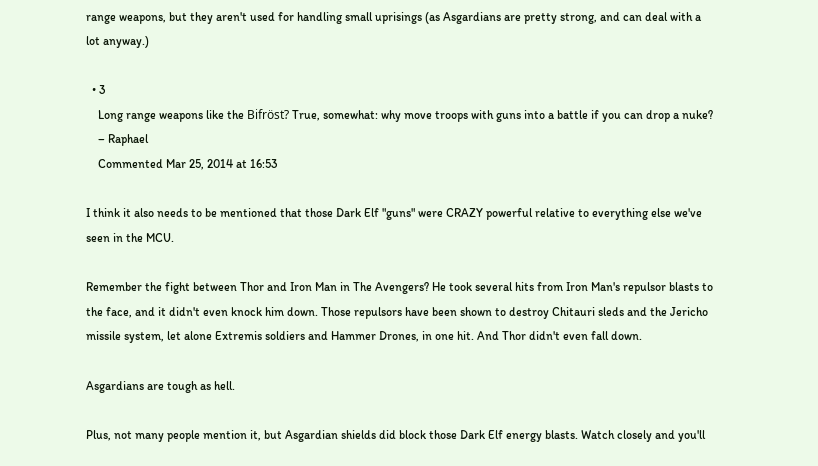range weapons, but they aren't used for handling small uprisings (as Asgardians are pretty strong, and can deal with a lot anyway.)

  • 3
    Long range weapons like the Bifröst? True, somewhat: why move troops with guns into a battle if you can drop a nuke?
    – Raphael
    Commented Mar 25, 2014 at 16:53

I think it also needs to be mentioned that those Dark Elf "guns" were CRAZY powerful relative to everything else we've seen in the MCU.

Remember the fight between Thor and Iron Man in The Avengers? He took several hits from Iron Man's repulsor blasts to the face, and it didn't even knock him down. Those repulsors have been shown to destroy Chitauri sleds and the Jericho missile system, let alone Extremis soldiers and Hammer Drones, in one hit. And Thor didn't even fall down.

Asgardians are tough as hell.

Plus, not many people mention it, but Asgardian shields did block those Dark Elf energy blasts. Watch closely and you'll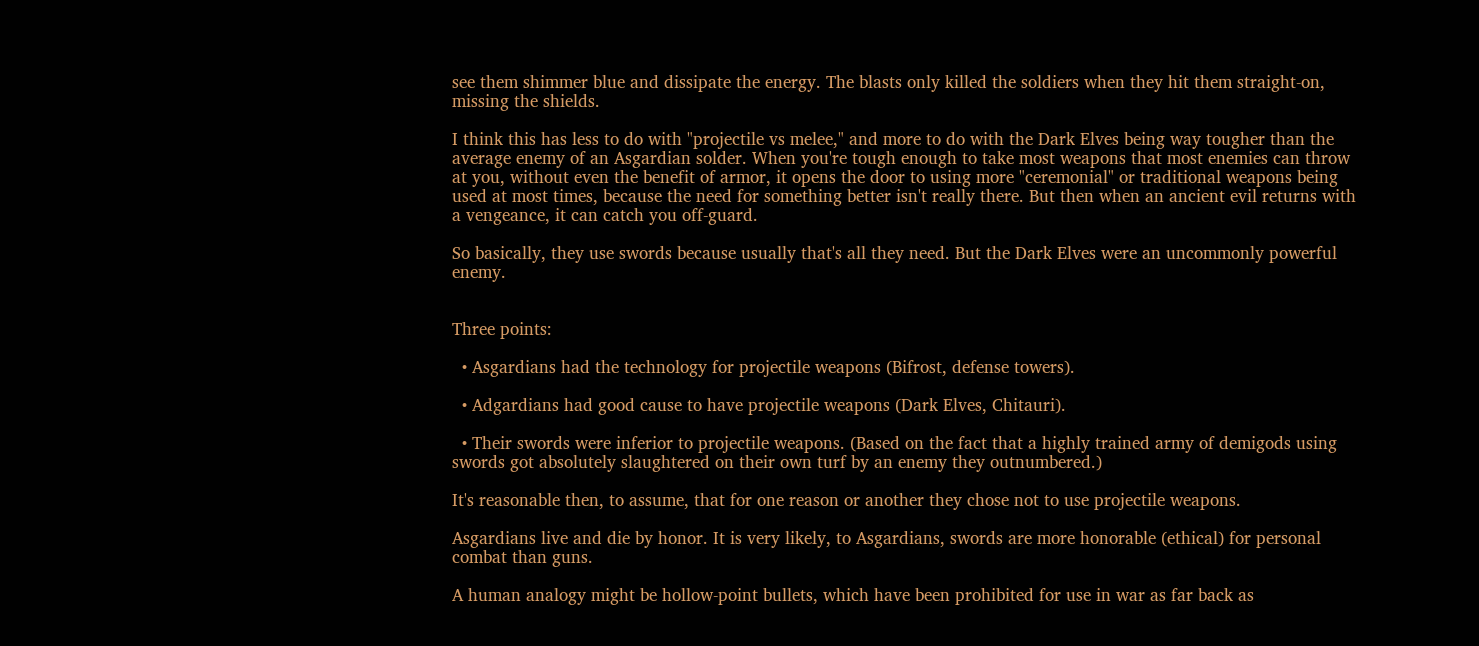see them shimmer blue and dissipate the energy. The blasts only killed the soldiers when they hit them straight-on, missing the shields.

I think this has less to do with "projectile vs melee," and more to do with the Dark Elves being way tougher than the average enemy of an Asgardian solder. When you're tough enough to take most weapons that most enemies can throw at you, without even the benefit of armor, it opens the door to using more "ceremonial" or traditional weapons being used at most times, because the need for something better isn't really there. But then when an ancient evil returns with a vengeance, it can catch you off-guard.

So basically, they use swords because usually that's all they need. But the Dark Elves were an uncommonly powerful enemy.


Three points:

  • Asgardians had the technology for projectile weapons (Bifrost, defense towers).

  • Adgardians had good cause to have projectile weapons (Dark Elves, Chitauri).

  • Their swords were inferior to projectile weapons. (Based on the fact that a highly trained army of demigods using swords got absolutely slaughtered on their own turf by an enemy they outnumbered.)

It's reasonable then, to assume, that for one reason or another they chose not to use projectile weapons.

Asgardians live and die by honor. It is very likely, to Asgardians, swords are more honorable (ethical) for personal combat than guns.

A human analogy might be hollow-point bullets, which have been prohibited for use in war as far back as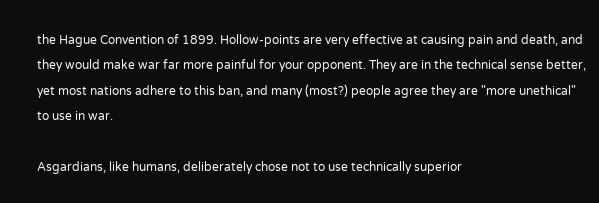the Hague Convention of 1899. Hollow-points are very effective at causing pain and death, and they would make war far more painful for your opponent. They are in the technical sense better, yet most nations adhere to this ban, and many (most?) people agree they are "more unethical" to use in war.

Asgardians, like humans, deliberately chose not to use technically superior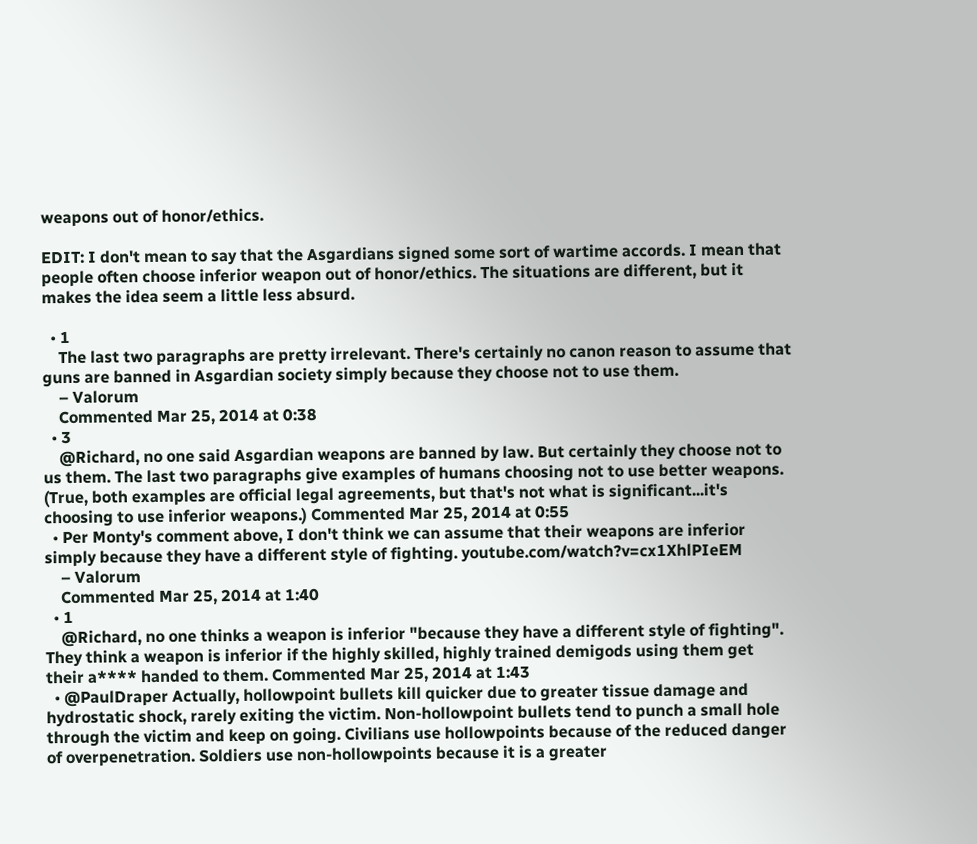weapons out of honor/ethics.

EDIT: I don't mean to say that the Asgardians signed some sort of wartime accords. I mean that people often choose inferior weapon out of honor/ethics. The situations are different, but it makes the idea seem a little less absurd.

  • 1
    The last two paragraphs are pretty irrelevant. There's certainly no canon reason to assume that guns are banned in Asgardian society simply because they choose not to use them.
    – Valorum
    Commented Mar 25, 2014 at 0:38
  • 3
    @Richard, no one said Asgardian weapons are banned by law. But certainly they choose not to us them. The last two paragraphs give examples of humans choosing not to use better weapons. (True, both examples are official legal agreements, but that's not what is significant...it's choosing to use inferior weapons.) Commented Mar 25, 2014 at 0:55
  • Per Monty's comment above, I don't think we can assume that their weapons are inferior simply because they have a different style of fighting. youtube.com/watch?v=cx1XhlPIeEM
    – Valorum
    Commented Mar 25, 2014 at 1:40
  • 1
    @Richard, no one thinks a weapon is inferior "because they have a different style of fighting". They think a weapon is inferior if the highly skilled, highly trained demigods using them get their a**** handed to them. Commented Mar 25, 2014 at 1:43
  • @PaulDraper Actually, hollowpoint bullets kill quicker due to greater tissue damage and hydrostatic shock, rarely exiting the victim. Non-hollowpoint bullets tend to punch a small hole through the victim and keep on going. Civilians use hollowpoints because of the reduced danger of overpenetration. Soldiers use non-hollowpoints because it is a greater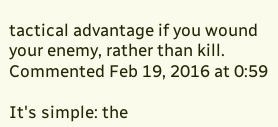tactical advantage if you wound your enemy, rather than kill. Commented Feb 19, 2016 at 0:59

It's simple: the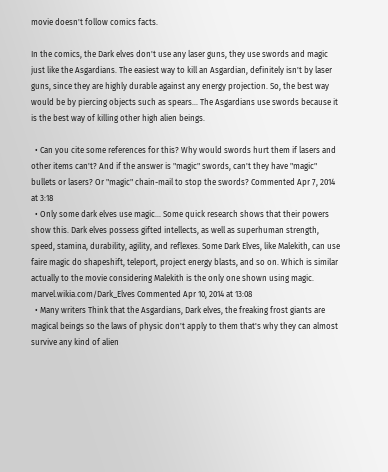movie doesn't follow comics facts.

In the comics, the Dark elves don't use any laser guns, they use swords and magic just like the Asgardians. The easiest way to kill an Asgardian, definitely isn't by laser guns, since they are highly durable against any energy projection. So, the best way would be by piercing objects such as spears... The Asgardians use swords because it is the best way of killing other high alien beings.

  • Can you cite some references for this? Why would swords hurt them if lasers and other items can't? And if the answer is "magic" swords, can't they have "magic" bullets or lasers? Or "magic" chain-mail to stop the swords? Commented Apr 7, 2014 at 3:18
  • Only some dark elves use magic... Some quick research shows that their powers show this. Dark elves possess gifted intellects, as well as superhuman strength, speed, stamina, durability, agility, and reflexes. Some Dark Elves, like Malekith, can use faire magic do shapeshift, teleport, project energy blasts, and so on. Which is similar actually to the movie considering Malekith is the only one shown using magic. marvel.wikia.com/Dark_Elves Commented Apr 10, 2014 at 13:08
  • Many writers Think that the Asgardians, Dark elves, the freaking frost giants are magical beings so the laws of physic don't apply to them that's why they can almost survive any kind of alien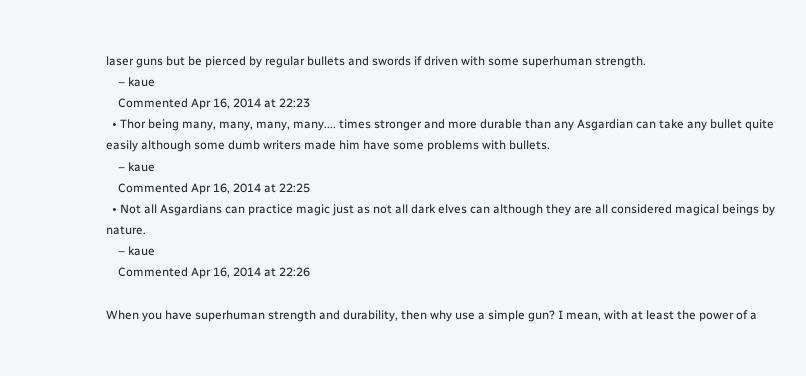laser guns but be pierced by regular bullets and swords if driven with some superhuman strength.
    – kaue
    Commented Apr 16, 2014 at 22:23
  • Thor being many, many, many, many.... times stronger and more durable than any Asgardian can take any bullet quite easily although some dumb writers made him have some problems with bullets.
    – kaue
    Commented Apr 16, 2014 at 22:25
  • Not all Asgardians can practice magic just as not all dark elves can although they are all considered magical beings by nature.
    – kaue
    Commented Apr 16, 2014 at 22:26

When you have superhuman strength and durability, then why use a simple gun? I mean, with at least the power of a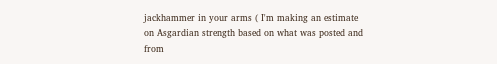jackhammer in your arms ( I'm making an estimate on Asgardian strength based on what was posted and from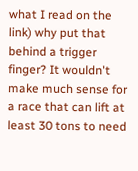what I read on the link) why put that behind a trigger finger? It wouldn't make much sense for a race that can lift at least 30 tons to need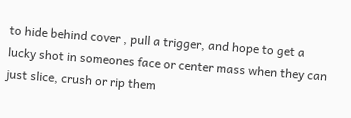to hide behind cover , pull a trigger, and hope to get a lucky shot in someones face or center mass when they can just slice, crush or rip them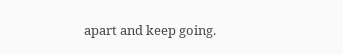apart and keep going.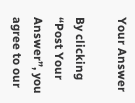Your Answer

By clicking “Post Your Answer”, you agree to our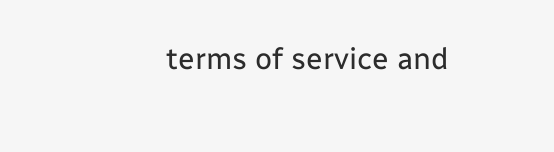terms of service and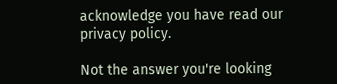acknowledge you have read our privacy policy.

Not the answer you're looking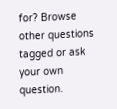for? Browse other questions tagged or ask your own question.